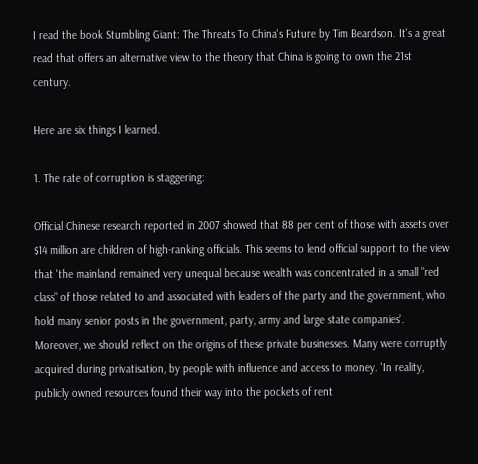I read the book Stumbling Giant: The Threats To China's Future by Tim Beardson. It's a great read that offers an alternative view to the theory that China is going to own the 21st century.

Here are six things I learned.

1. The rate of corruption is staggering:

Official Chinese research reported in 2007 showed that 88 per cent of those with assets over $14 million are children of high-ranking officials. This seems to lend official support to the view that 'the mainland remained very unequal because wealth was concentrated in a small "red class" of those related to and associated with leaders of the party and the government, who hold many senior posts in the government, party, army and large state companies'. Moreover, we should reflect on the origins of these private businesses. Many were corruptly acquired during privatisation, by people with influence and access to money. 'In reality, publicly owned resources found their way into the pockets of rent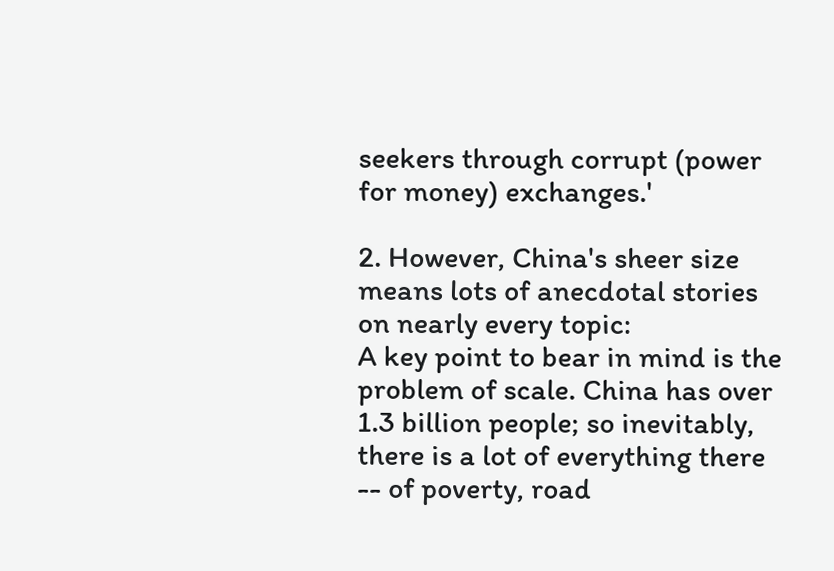seekers through corrupt (power for money) exchanges.'

2. However, China's sheer size means lots of anecdotal stories on nearly every topic:
A key point to bear in mind is the problem of scale. China has over 1.3 billion people; so inevitably, there is a lot of everything there -- of poverty, road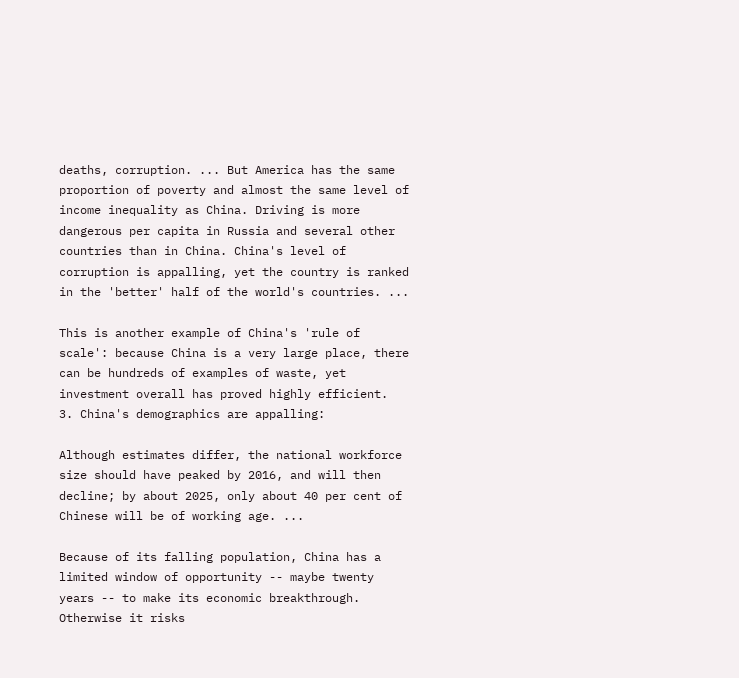deaths, corruption. ... But America has the same proportion of poverty and almost the same level of income inequality as China. Driving is more dangerous per capita in Russia and several other countries than in China. China's level of corruption is appalling, yet the country is ranked in the 'better' half of the world's countries. ...

This is another example of China's 'rule of scale': because China is a very large place, there can be hundreds of examples of waste, yet investment overall has proved highly efficient.
3. China's demographics are appalling:

Although estimates differ, the national workforce size should have peaked by 2016, and will then decline; by about 2025, only about 40 per cent of Chinese will be of working age. ...

Because of its falling population, China has a limited window of opportunity -- maybe twenty years -- to make its economic breakthrough. Otherwise it risks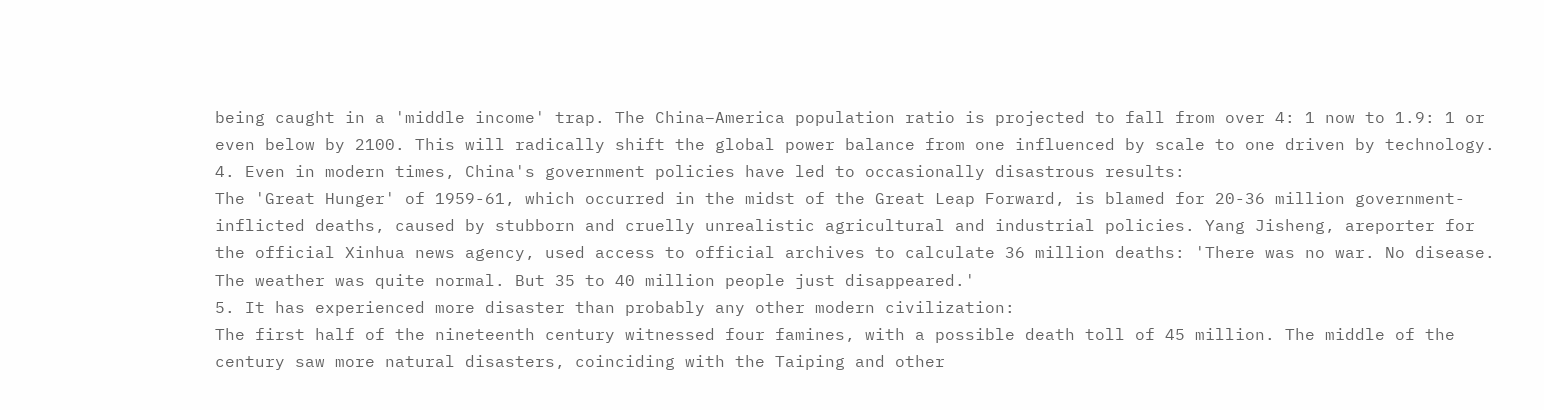being caught in a 'middle income' trap. The China–America population ratio is projected to fall from over 4: 1 now to 1.9: 1 or even below by 2100. This will radically shift the global power balance from one influenced by scale to one driven by technology.
4. Even in modern times, China's government policies have led to occasionally disastrous results:
The 'Great Hunger' of 1959-61, which occurred in the midst of the Great Leap Forward, is blamed for 20-36 million government-inflicted deaths, caused by stubborn and cruelly unrealistic agricultural and industrial policies. Yang Jisheng, areporter for the official Xinhua news agency, used access to official archives to calculate 36 million deaths: 'There was no war. No disease. The weather was quite normal. But 35 to 40 million people just disappeared.'
5. It has experienced more disaster than probably any other modern civilization:
The first half of the nineteenth century witnessed four famines, with a possible death toll of 45 million. The middle of the century saw more natural disasters, coinciding with the Taiping and other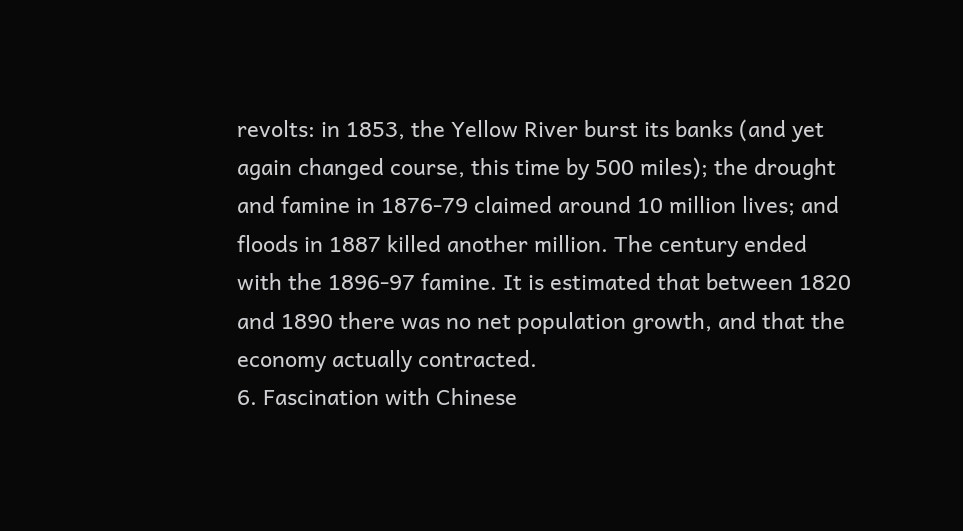revolts: in 1853, the Yellow River burst its banks (and yet again changed course, this time by 500 miles); the drought and famine in 1876-79 claimed around 10 million lives; and floods in 1887 killed another million. The century ended with the 1896-97 famine. It is estimated that between 1820 and 1890 there was no net population growth, and that the economy actually contracted.
6. Fascination with Chinese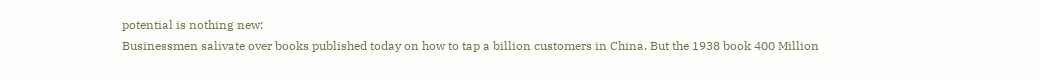potential is nothing new:
Businessmen salivate over books published today on how to tap a billion customers in China. But the 1938 book 400 Million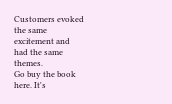Customers evoked the same excitement and had the same themes.
Go buy the book here. It's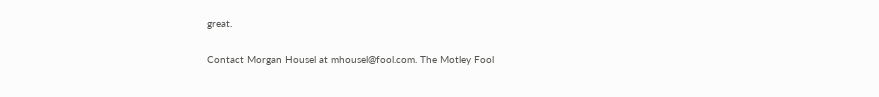great.

Contact Morgan Housel at mhousel@fool.com. The Motley Fool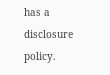has a disclosure policy.